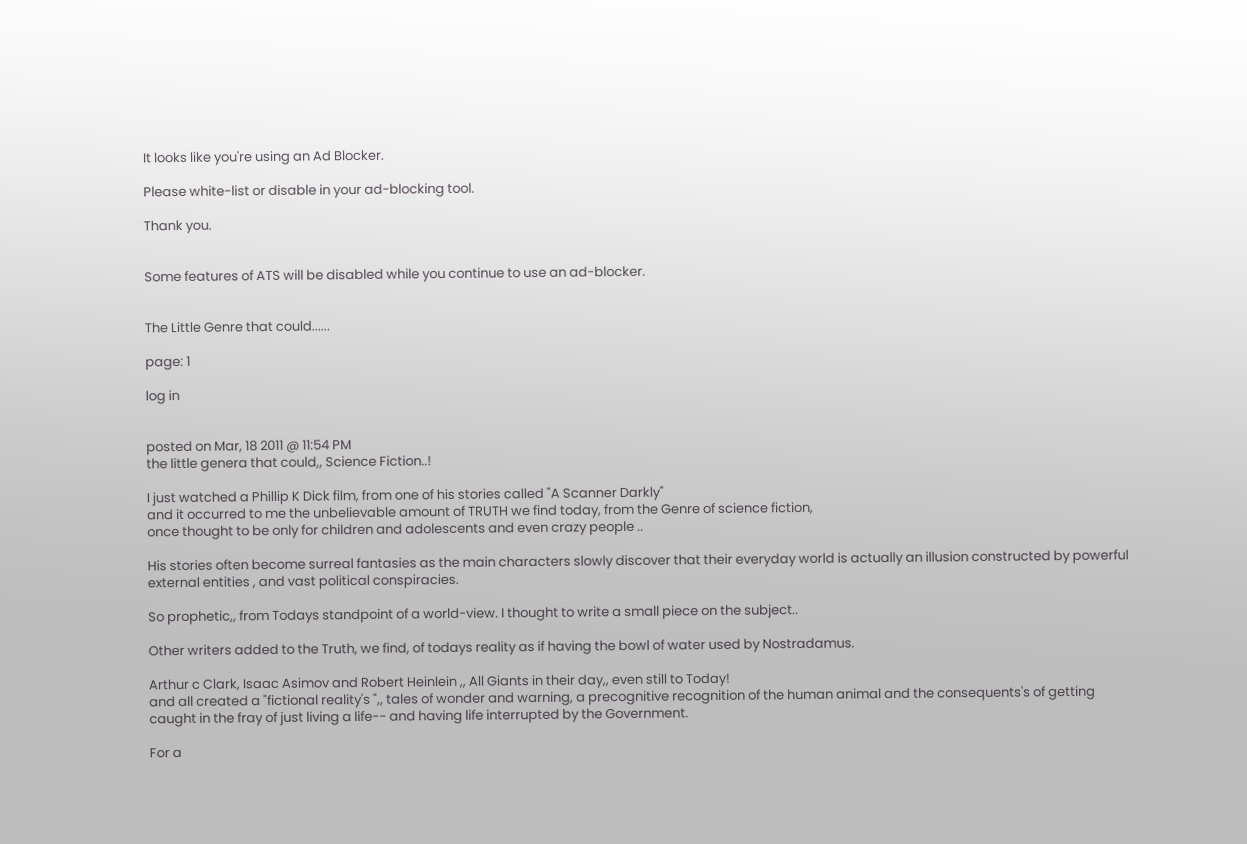It looks like you're using an Ad Blocker.

Please white-list or disable in your ad-blocking tool.

Thank you.


Some features of ATS will be disabled while you continue to use an ad-blocker.


The Little Genre that could......

page: 1

log in


posted on Mar, 18 2011 @ 11:54 PM
the little genera that could,, Science Fiction..!

I just watched a Phillip K Dick film, from one of his stories called "A Scanner Darkly"
and it occurred to me the unbelievable amount of TRUTH we find today, from the Genre of science fiction,
once thought to be only for children and adolescents and even crazy people ..

His stories often become surreal fantasies as the main characters slowly discover that their everyday world is actually an illusion constructed by powerful external entities , and vast political conspiracies.

So prophetic,, from Todays standpoint of a world-view. I thought to write a small piece on the subject..

Other writers added to the Truth, we find, of todays reality as if having the bowl of water used by Nostradamus.

Arthur c Clark, Isaac Asimov and Robert Heinlein ,, All Giants in their day,, even still to Today!
and all created a "fictional reality's ",, tales of wonder and warning, a precognitive recognition of the human animal and the consequents's of getting caught in the fray of just living a life-- and having life interrupted by the Government.

For a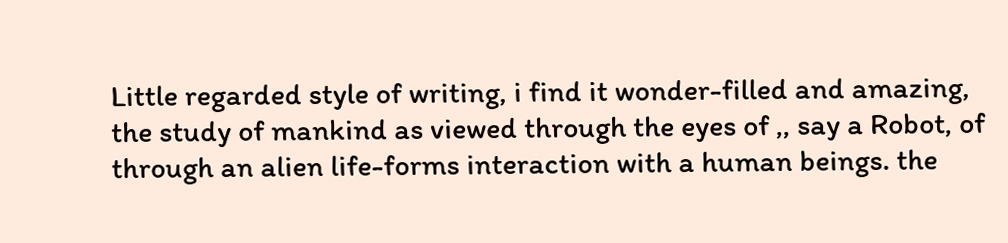Little regarded style of writing, i find it wonder-filled and amazing, the study of mankind as viewed through the eyes of ,, say a Robot, of through an alien life-forms interaction with a human beings. the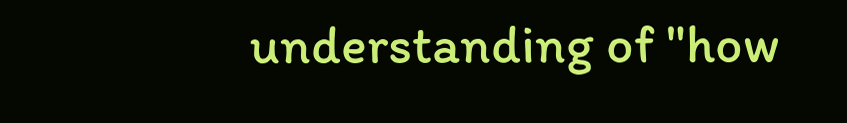understanding of "how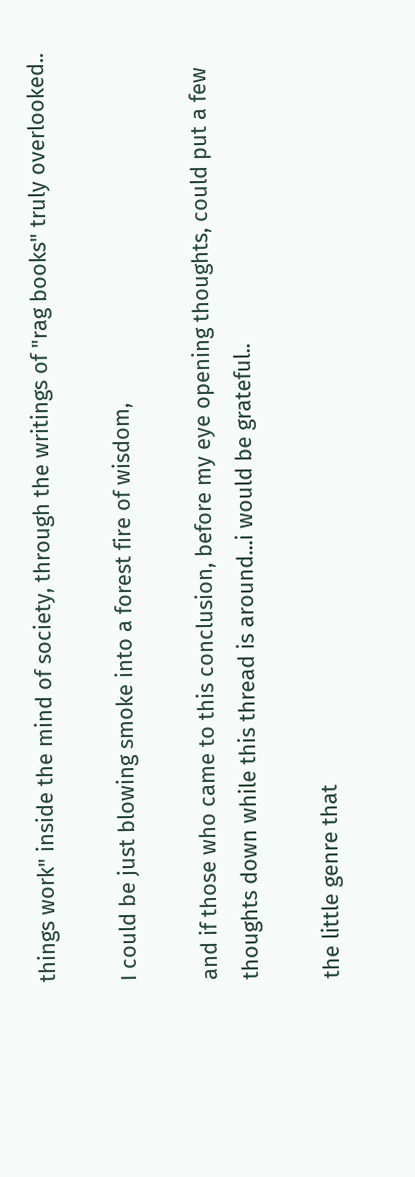things work" inside the mind of society, through the writings of "rag books" truly overlooked..

I could be just blowing smoke into a forest fire of wisdom,

and if those who came to this conclusion, before my eye opening thoughts, could put a few thoughts down while this thread is around...i would be grateful..

the little genre that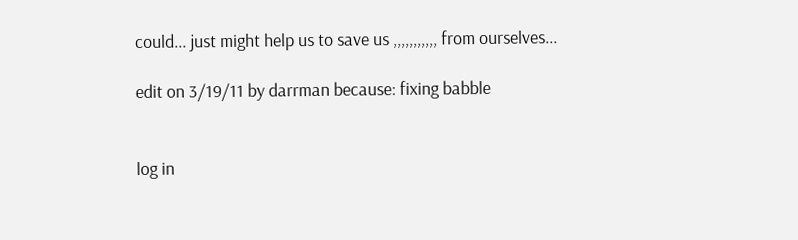could... just might help us to save us ,,,,,,,,,,, from ourselves...

edit on 3/19/11 by darrman because: fixing babble


log in